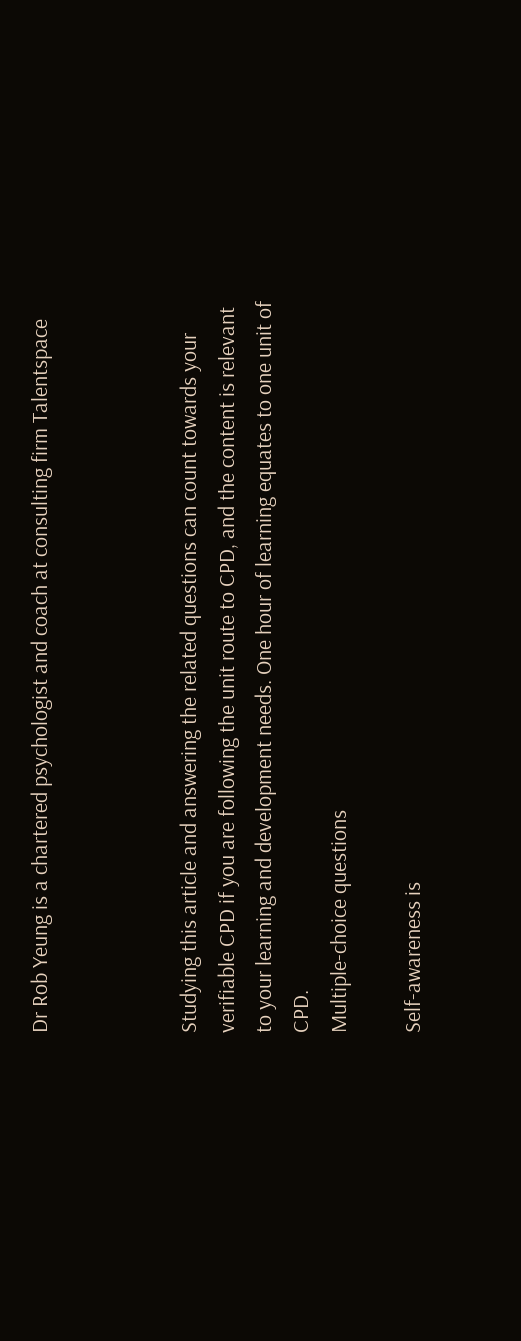Dr Rob Yeung is a chartered psychologist and coach at consulting firm Talentspace



Studying this article and answering the related questions can count towards your verifiable CPD if you are following the unit route to CPD, and the content is relevant to your learning and development needs. One hour of learning equates to one unit of CPD.
Multiple-choice questions

Self-awareness is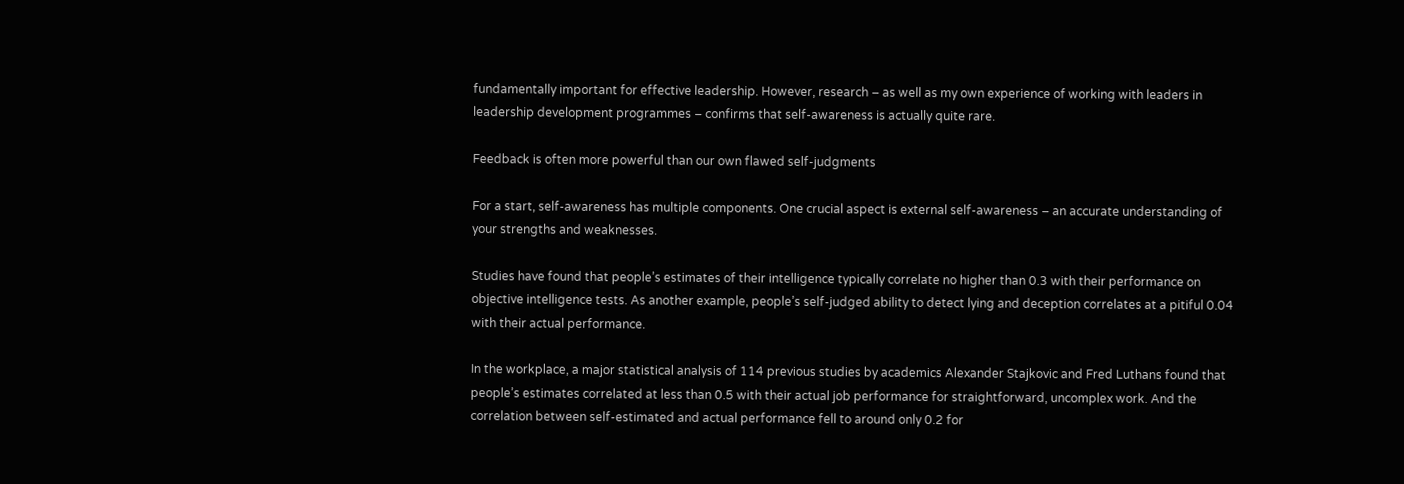fundamentally important for effective leadership. However, research – as well as my own experience of working with leaders in leadership development programmes – confirms that self-awareness is actually quite rare.

Feedback is often more powerful than our own flawed self-judgments

For a start, self-awareness has multiple components. One crucial aspect is external self-awareness – an accurate understanding of your strengths and weaknesses.

Studies have found that people’s estimates of their intelligence typically correlate no higher than 0.3 with their performance on objective intelligence tests. As another example, people’s self-judged ability to detect lying and deception correlates at a pitiful 0.04 with their actual performance.

In the workplace, a major statistical analysis of 114 previous studies by academics Alexander Stajkovic and Fred Luthans found that people’s estimates correlated at less than 0.5 with their actual job performance for straightforward, uncomplex work. And the correlation between self-estimated and actual performance fell to around only 0.2 for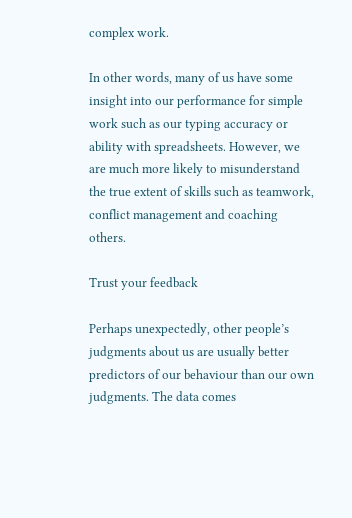complex work.

In other words, many of us have some insight into our performance for simple work such as our typing accuracy or ability with spreadsheets. However, we are much more likely to misunderstand the true extent of skills such as teamwork, conflict management and coaching others.

Trust your feedback

Perhaps unexpectedly, other people’s judgments about us are usually better predictors of our behaviour than our own judgments. The data comes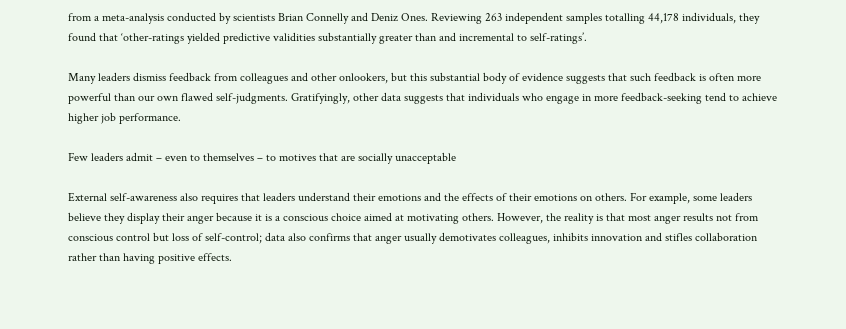from a meta-analysis conducted by scientists Brian Connelly and Deniz Ones. Reviewing 263 independent samples totalling 44,178 individuals, they found that ‘other-ratings yielded predictive validities substantially greater than and incremental to self-ratings’.

Many leaders dismiss feedback from colleagues and other onlookers, but this substantial body of evidence suggests that such feedback is often more powerful than our own flawed self-judgments. Gratifyingly, other data suggests that individuals who engage in more feedback-seeking tend to achieve higher job performance.

Few leaders admit – even to themselves – to motives that are socially unacceptable

External self-awareness also requires that leaders understand their emotions and the effects of their emotions on others. For example, some leaders believe they display their anger because it is a conscious choice aimed at motivating others. However, the reality is that most anger results not from conscious control but loss of self-control; data also confirms that anger usually demotivates colleagues, inhibits innovation and stifles collaboration rather than having positive effects.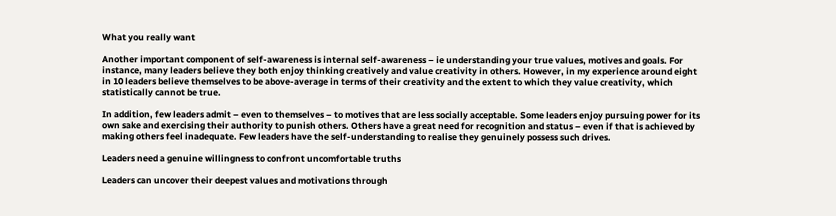What you really want

Another important component of self-awareness is internal self-awareness – ie understanding your true values, motives and goals. For instance, many leaders believe they both enjoy thinking creatively and value creativity in others. However, in my experience around eight in 10 leaders believe themselves to be above-average in terms of their creativity and the extent to which they value creativity, which statistically cannot be true.

In addition, few leaders admit – even to themselves – to motives that are less socially acceptable. Some leaders enjoy pursuing power for its own sake and exercising their authority to punish others. Others have a great need for recognition and status – even if that is achieved by making others feel inadequate. Few leaders have the self-understanding to realise they genuinely possess such drives.

Leaders need a genuine willingness to confront uncomfortable truths

Leaders can uncover their deepest values and motivations through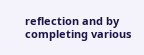reflection and by completing various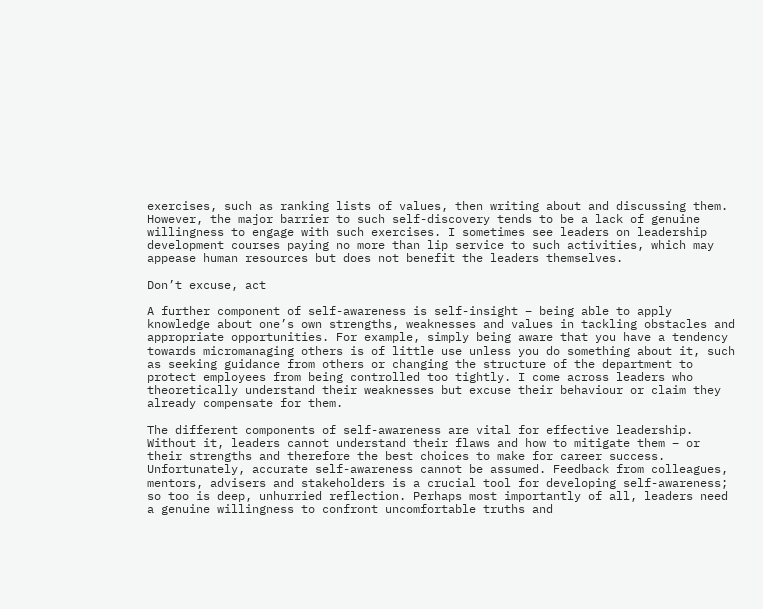exercises, such as ranking lists of values, then writing about and discussing them. However, the major barrier to such self-discovery tends to be a lack of genuine willingness to engage with such exercises. I sometimes see leaders on leadership development courses paying no more than lip service to such activities, which may appease human resources but does not benefit the leaders themselves.

Don’t excuse, act

A further component of self-awareness is self-insight – being able to apply knowledge about one’s own strengths, weaknesses and values in tackling obstacles and appropriate opportunities. For example, simply being aware that you have a tendency towards micromanaging others is of little use unless you do something about it, such as seeking guidance from others or changing the structure of the department to protect employees from being controlled too tightly. I come across leaders who theoretically understand their weaknesses but excuse their behaviour or claim they already compensate for them.

The different components of self-awareness are vital for effective leadership. Without it, leaders cannot understand their flaws and how to mitigate them – or their strengths and therefore the best choices to make for career success. Unfortunately, accurate self-awareness cannot be assumed. Feedback from colleagues, mentors, advisers and stakeholders is a crucial tool for developing self-awareness; so too is deep, unhurried reflection. Perhaps most importantly of all, leaders need a genuine willingness to confront uncomfortable truths and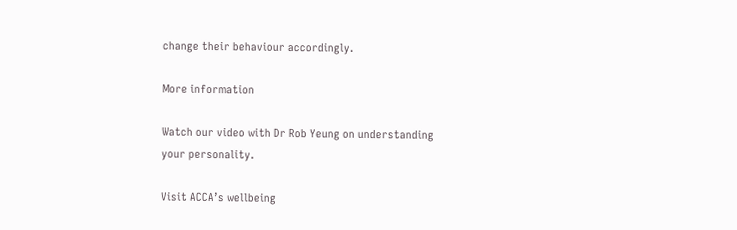change their behaviour accordingly.

More information

Watch our video with Dr Rob Yeung on understanding your personality.

Visit ACCA’s wellbeing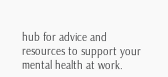hub for advice and resources to support your mental health at work.